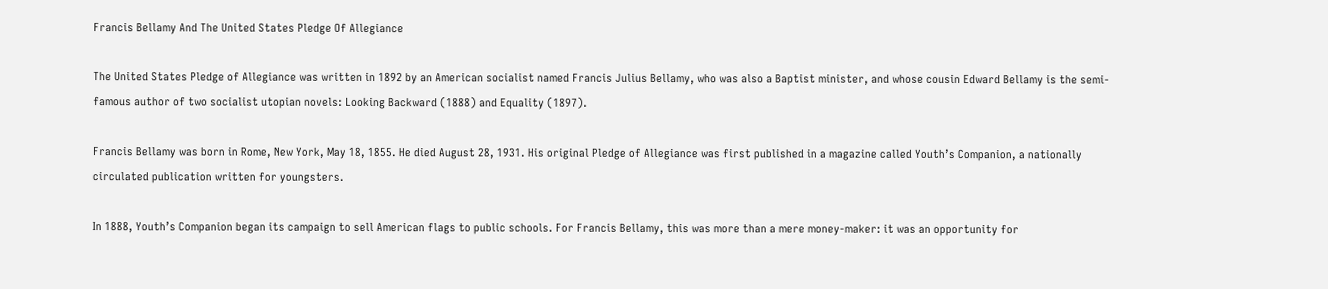Francis Bellamy And The United States Pledge Of Allegiance

The United States Pledge of Allegiance was written in 1892 by an American socialist named Francis Julius Bellamy, who was also a Baptist minister, and whose cousin Edward Bellamy is the semi-famous author of two socialist utopian novels: Looking Backward (1888) and Equality (1897).

Francis Bellamy was born in Rome, New York, May 18, 1855. He died August 28, 1931. His original Pledge of Allegiance was first published in a magazine called Youth’s Companion, a nationally circulated publication written for youngsters.

In 1888, Youth’s Companion began its campaign to sell American flags to public schools. For Francis Bellamy, this was more than a mere money-maker: it was an opportunity for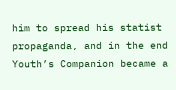him to spread his statist propaganda, and in the end Youth’s Companion became a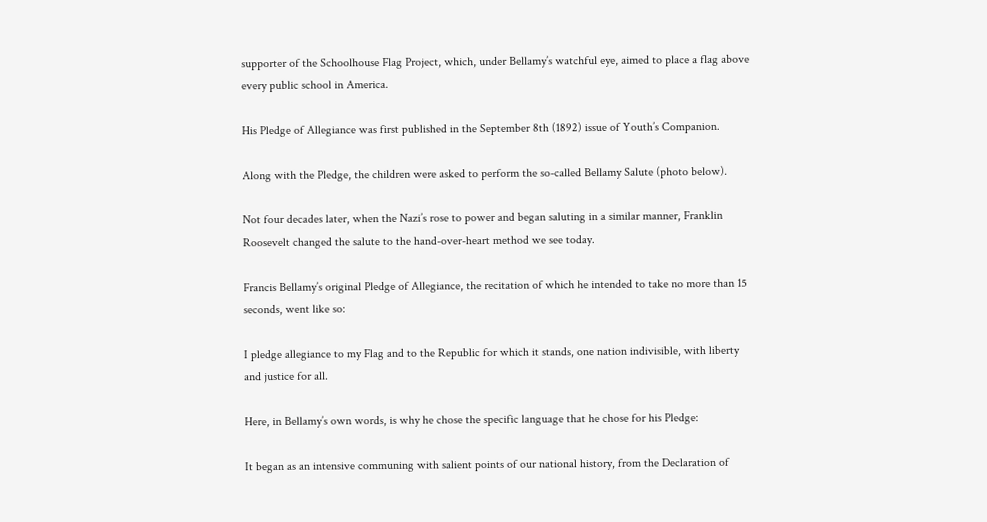supporter of the Schoolhouse Flag Project, which, under Bellamy’s watchful eye, aimed to place a flag above every public school in America.

His Pledge of Allegiance was first published in the September 8th (1892) issue of Youth’s Companion.

Along with the Pledge, the children were asked to perform the so-called Bellamy Salute (photo below).

Not four decades later, when the Nazi’s rose to power and began saluting in a similar manner, Franklin Roosevelt changed the salute to the hand-over-heart method we see today.

Francis Bellamy’s original Pledge of Allegiance, the recitation of which he intended to take no more than 15 seconds, went like so:

I pledge allegiance to my Flag and to the Republic for which it stands, one nation indivisible, with liberty and justice for all.

Here, in Bellamy’s own words, is why he chose the specific language that he chose for his Pledge:

It began as an intensive communing with salient points of our national history, from the Declaration of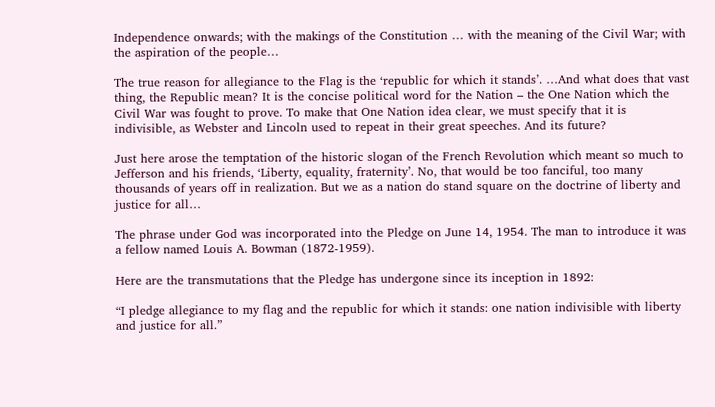Independence onwards; with the makings of the Constitution … with the meaning of the Civil War; with the aspiration of the people…

The true reason for allegiance to the Flag is the ‘republic for which it stands’. …And what does that vast thing, the Republic mean? It is the concise political word for the Nation – the One Nation which the Civil War was fought to prove. To make that One Nation idea clear, we must specify that it is indivisible, as Webster and Lincoln used to repeat in their great speeches. And its future?

Just here arose the temptation of the historic slogan of the French Revolution which meant so much to Jefferson and his friends, ‘Liberty, equality, fraternity’. No, that would be too fanciful, too many thousands of years off in realization. But we as a nation do stand square on the doctrine of liberty and justice for all…

The phrase under God was incorporated into the Pledge on June 14, 1954. The man to introduce it was a fellow named Louis A. Bowman (1872-1959).

Here are the transmutations that the Pledge has undergone since its inception in 1892:

“I pledge allegiance to my flag and the republic for which it stands: one nation indivisible with liberty and justice for all.”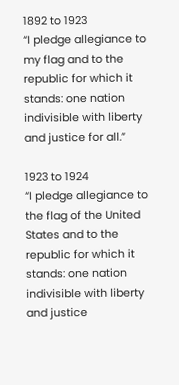1892 to 1923
“I pledge allegiance to my flag and to the republic for which it stands: one nation indivisible with liberty and justice for all.”

1923 to 1924
“I pledge allegiance to the flag of the United States and to the republic for which it stands: one nation indivisible with liberty and justice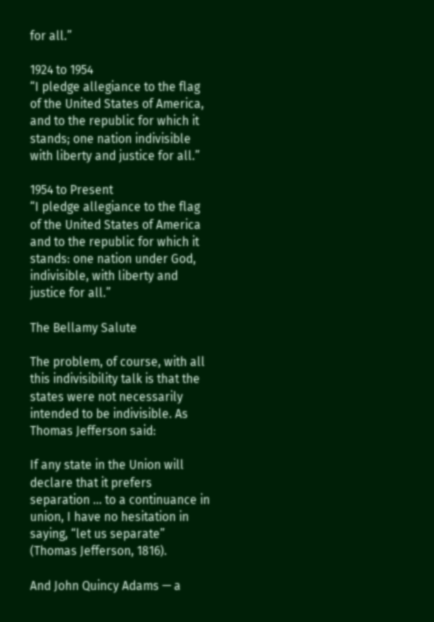for all.”

1924 to 1954
“I pledge allegiance to the flag of the United States of America, and to the republic for which it stands; one nation indivisible with liberty and justice for all.”

1954 to Present
“I pledge allegiance to the flag of the United States of America and to the republic for which it stands: one nation under God, indivisible, with liberty and justice for all.”

The Bellamy Salute

The problem, of course, with all this indivisibility talk is that the states were not necessarily intended to be indivisible. As Thomas Jefferson said:

If any state in the Union will declare that it prefers separation … to a continuance in union, I have no hesitation in saying, “let us separate” (Thomas Jefferson, 1816).

And John Quincy Adams — a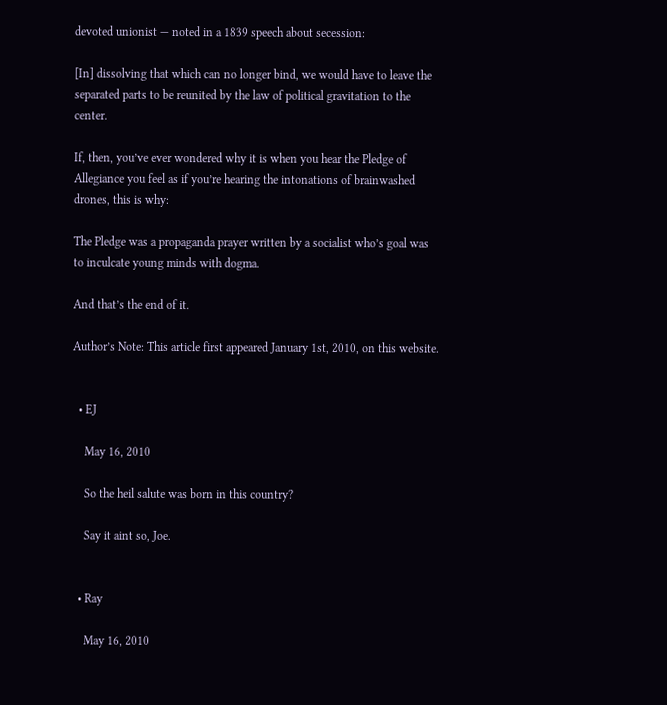devoted unionist — noted in a 1839 speech about secession:

[In] dissolving that which can no longer bind, we would have to leave the separated parts to be reunited by the law of political gravitation to the center.

If, then, you’ve ever wondered why it is when you hear the Pledge of Allegiance you feel as if you’re hearing the intonations of brainwashed drones, this is why:

The Pledge was a propaganda prayer written by a socialist who’s goal was to inculcate young minds with dogma.

And that’s the end of it.

Author’s Note: This article first appeared January 1st, 2010, on this website.


  • EJ

    May 16, 2010

    So the heil salute was born in this country?

    Say it aint so, Joe.


  • Ray

    May 16, 2010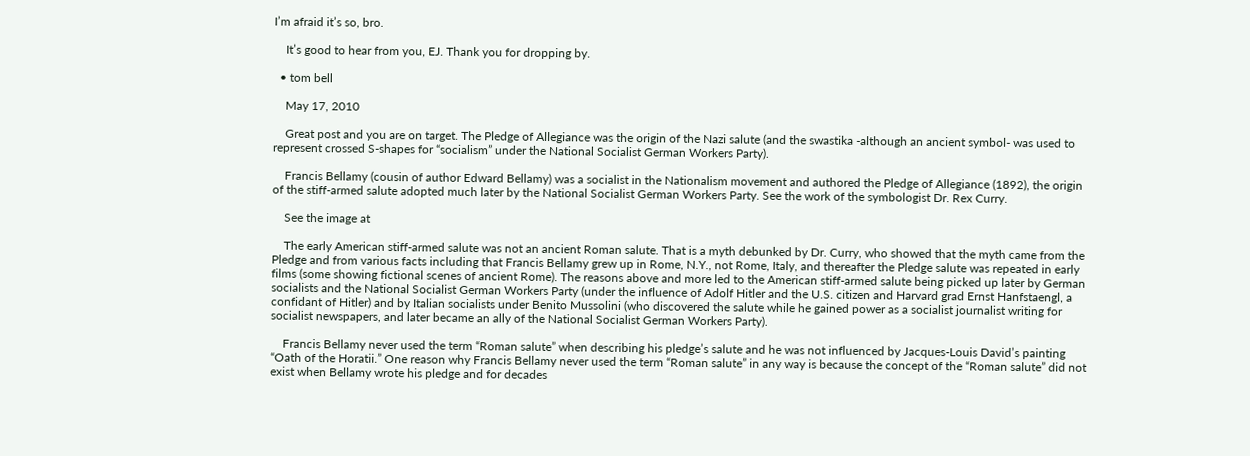I’m afraid it’s so, bro.

    It’s good to hear from you, EJ. Thank you for dropping by.

  • tom bell

    May 17, 2010

    Great post and you are on target. The Pledge of Allegiance was the origin of the Nazi salute (and the swastika -although an ancient symbol- was used to represent crossed S-shapes for “socialism” under the National Socialist German Workers Party).

    Francis Bellamy (cousin of author Edward Bellamy) was a socialist in the Nationalism movement and authored the Pledge of Allegiance (1892), the origin of the stiff-armed salute adopted much later by the National Socialist German Workers Party. See the work of the symbologist Dr. Rex Curry.

    See the image at

    The early American stiff-armed salute was not an ancient Roman salute. That is a myth debunked by Dr. Curry, who showed that the myth came from the Pledge and from various facts including that Francis Bellamy grew up in Rome, N.Y., not Rome, Italy, and thereafter the Pledge salute was repeated in early films (some showing fictional scenes of ancient Rome). The reasons above and more led to the American stiff-armed salute being picked up later by German socialists and the National Socialist German Workers Party (under the influence of Adolf Hitler and the U.S. citizen and Harvard grad Ernst Hanfstaengl, a confidant of Hitler) and by Italian socialists under Benito Mussolini (who discovered the salute while he gained power as a socialist journalist writing for socialist newspapers, and later became an ally of the National Socialist German Workers Party).

    Francis Bellamy never used the term “Roman salute” when describing his pledge’s salute and he was not influenced by Jacques-Louis David’s painting “Oath of the Horatii.” One reason why Francis Bellamy never used the term “Roman salute” in any way is because the concept of the “Roman salute” did not exist when Bellamy wrote his pledge and for decades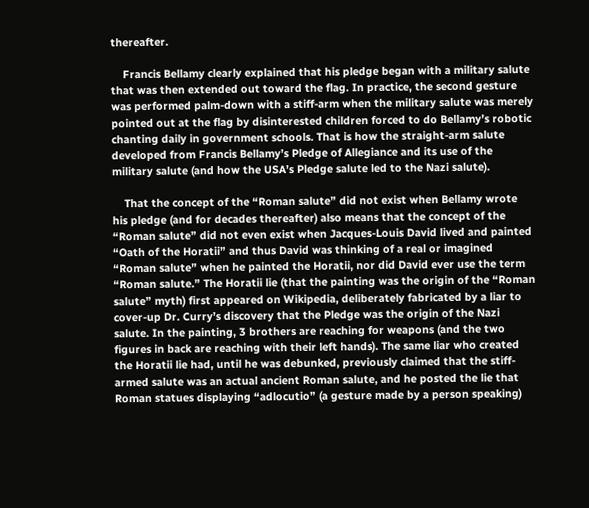thereafter.

    Francis Bellamy clearly explained that his pledge began with a military salute that was then extended out toward the flag. In practice, the second gesture was performed palm-down with a stiff-arm when the military salute was merely pointed out at the flag by disinterested children forced to do Bellamy’s robotic chanting daily in government schools. That is how the straight-arm salute developed from Francis Bellamy’s Pledge of Allegiance and its use of the military salute (and how the USA’s Pledge salute led to the Nazi salute).

    That the concept of the “Roman salute” did not exist when Bellamy wrote his pledge (and for decades thereafter) also means that the concept of the “Roman salute” did not even exist when Jacques-Louis David lived and painted “Oath of the Horatii” and thus David was thinking of a real or imagined “Roman salute” when he painted the Horatii, nor did David ever use the term “Roman salute.” The Horatii lie (that the painting was the origin of the “Roman salute” myth) first appeared on Wikipedia, deliberately fabricated by a liar to cover-up Dr. Curry’s discovery that the Pledge was the origin of the Nazi salute. In the painting, 3 brothers are reaching for weapons (and the two figures in back are reaching with their left hands). The same liar who created the Horatii lie had, until he was debunked, previously claimed that the stiff-armed salute was an actual ancient Roman salute, and he posted the lie that Roman statues displaying “adlocutio” (a gesture made by a person speaking)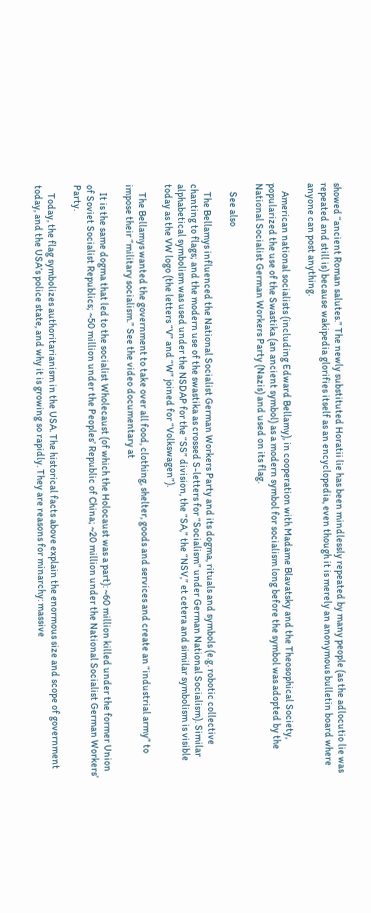showed “ancient Roman salutes.” The newly substituted Horatii lie has been mindlessly repeated by many people (as the adlocutio lie was repeated and still is) because wakipedia glorifies itself as an encyclopedia, even though it is merely an anonymous bulletin board where anyone can post anything.

    American national socialists (including Edward Bellamy), in cooperation with Madame Blavatsky and the Theosophical Society, popularized the use of the Swastika (an ancient symbol) as a modern symbol for socialism long before the symbol was adopted by the National Socialist German Workers Party (Nazis) and used on its flag.

    See also

    The Bellamys influenced the National Socialist German Workers Party and its dogma, rituals and symbols (e.g. robotic collective chanting to flags; and the modern use of the swastika as crossed S-letters for “Socialism” under German National Socialism). Similar alphabetical symbolism was used under the NSDAP for the “SS” division, the “SA,” the “NSV,” et cetera and similar symbolism is visible today as the VW logo (the letters “V” and “W” joined for “Volkswagen”).

    The Bellamys wanted the government to take over all food, clothing, shelter, goods and services and create an “industrial army” to impose their “military socialism.” See the video documentary at

    It is the same dogma that led to the socialist Wholecaust (of which the Holocaust was a part): ~60 million killed under the former Union of Soviet Socialist Republics; ~50 million under the Peoples’ Republic of China; ~20 million under the National Socialist German Workers’ Party.

    Today, the flag symbolizes authoritarianism in the USA. The historical facts above explain the enormous size and scope of government today, and the USA’s police state, and why it is growing so rapidly. They are reasons for minarchy: massive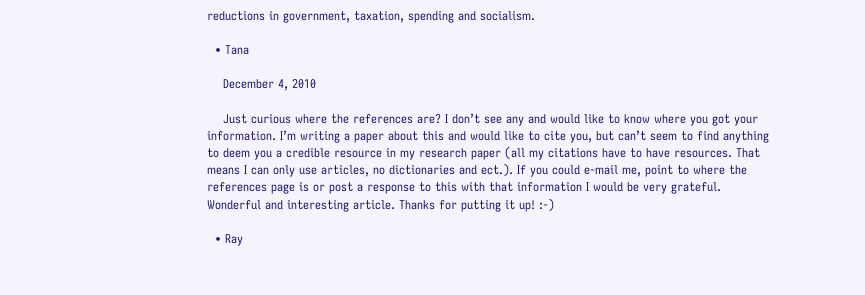reductions in government, taxation, spending and socialism.

  • Tana

    December 4, 2010

    Just curious where the references are? I don’t see any and would like to know where you got your information. I’m writing a paper about this and would like to cite you, but can’t seem to find anything to deem you a credible resource in my research paper (all my citations have to have resources. That means I can only use articles, no dictionaries and ect.). If you could e-mail me, point to where the references page is or post a response to this with that information I would be very grateful. Wonderful and interesting article. Thanks for putting it up! :-)

  • Ray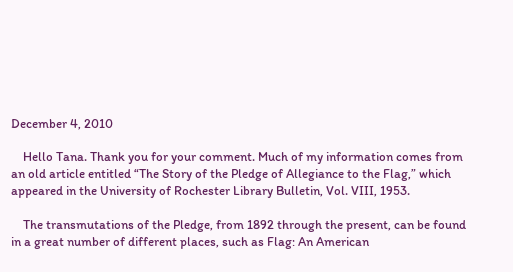December 4, 2010

    Hello Tana. Thank you for your comment. Much of my information comes from an old article entitled “The Story of the Pledge of Allegiance to the Flag,” which appeared in the University of Rochester Library Bulletin, Vol. VIII, 1953.

    The transmutations of the Pledge, from 1892 through the present, can be found in a great number of different places, such as Flag: An American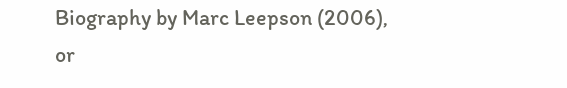Biography by Marc Leepson (2006), or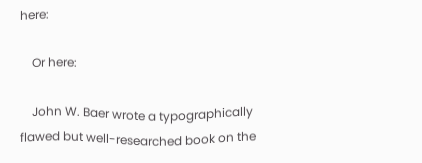here:

    Or here:

    John W. Baer wrote a typographically flawed but well-researched book on the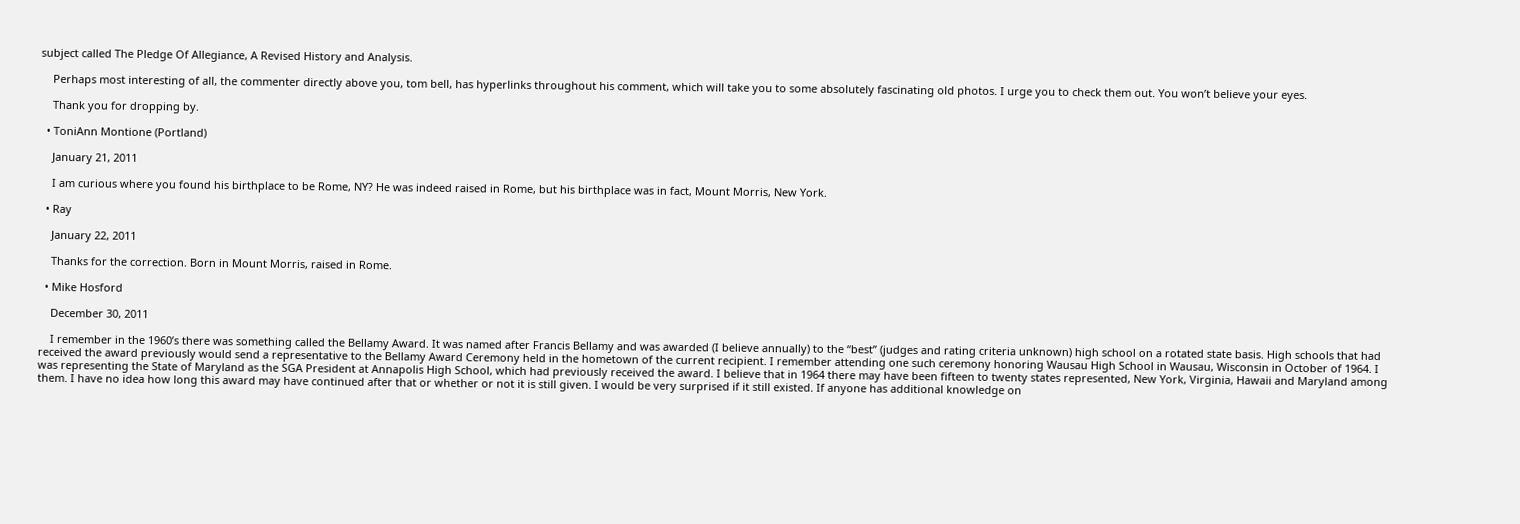subject called The Pledge Of Allegiance, A Revised History and Analysis.

    Perhaps most interesting of all, the commenter directly above you, tom bell, has hyperlinks throughout his comment, which will take you to some absolutely fascinating old photos. I urge you to check them out. You won’t believe your eyes.

    Thank you for dropping by.

  • ToniAnn Montione (Portland)

    January 21, 2011

    I am curious where you found his birthplace to be Rome, NY? He was indeed raised in Rome, but his birthplace was in fact, Mount Morris, New York.

  • Ray

    January 22, 2011

    Thanks for the correction. Born in Mount Morris, raised in Rome.

  • Mike Hosford

    December 30, 2011

    I remember in the 1960’s there was something called the Bellamy Award. It was named after Francis Bellamy and was awarded (I believe annually) to the “best” (judges and rating criteria unknown) high school on a rotated state basis. High schools that had received the award previously would send a representative to the Bellamy Award Ceremony held in the hometown of the current recipient. I remember attending one such ceremony honoring Wausau High School in Wausau, Wisconsin in October of 1964. I was representing the State of Maryland as the SGA President at Annapolis High School, which had previously received the award. I believe that in 1964 there may have been fifteen to twenty states represented, New York, Virginia, Hawaii and Maryland among them. I have no idea how long this award may have continued after that or whether or not it is still given. I would be very surprised if it still existed. If anyone has additional knowledge on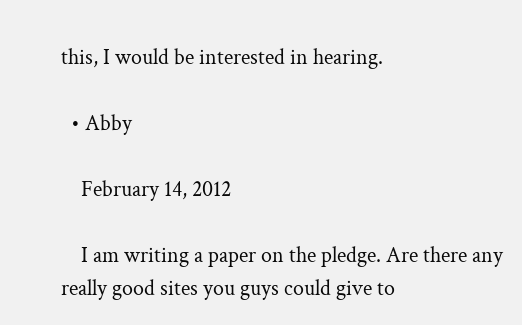this, I would be interested in hearing.

  • Abby

    February 14, 2012

    I am writing a paper on the pledge. Are there any really good sites you guys could give to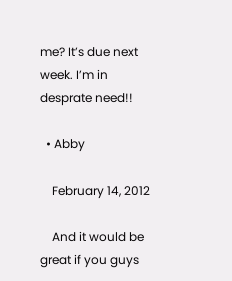me? It’s due next week. I’m in desprate need!!

  • Abby

    February 14, 2012

    And it would be great if you guys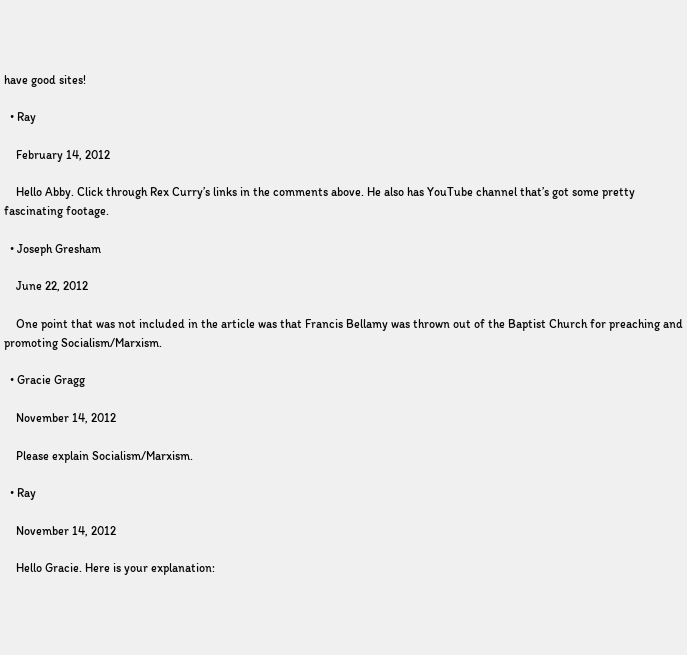have good sites!

  • Ray

    February 14, 2012

    Hello Abby. Click through Rex Curry’s links in the comments above. He also has YouTube channel that’s got some pretty fascinating footage.

  • Joseph Gresham

    June 22, 2012

    One point that was not included in the article was that Francis Bellamy was thrown out of the Baptist Church for preaching and promoting Socialism/Marxism.

  • Gracie Gragg

    November 14, 2012

    Please explain Socialism/Marxism.

  • Ray

    November 14, 2012

    Hello Gracie. Here is your explanation: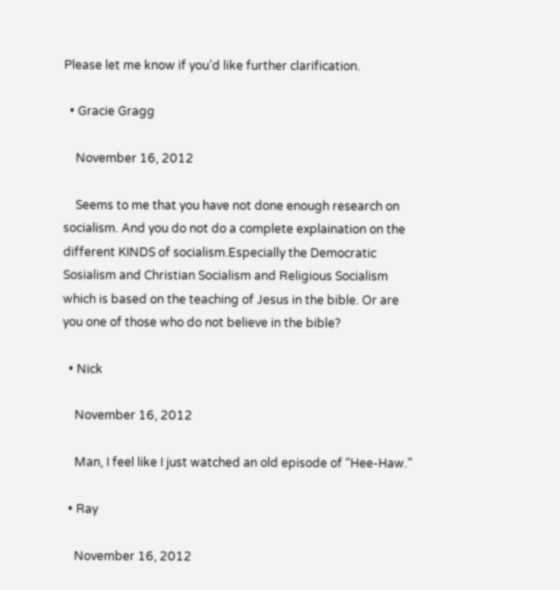Please let me know if you’d like further clarification.

  • Gracie Gragg

    November 16, 2012

    Seems to me that you have not done enough research on socialism. And you do not do a complete explaination on the different KINDS of socialism.Especially the Democratic Sosialism and Christian Socialism and Religious Socialism which is based on the teaching of Jesus in the bible. Or are you one of those who do not believe in the bible?

  • Nick

    November 16, 2012

    Man, I feel like I just watched an old episode of “Hee-Haw.”

  • Ray

    November 16, 2012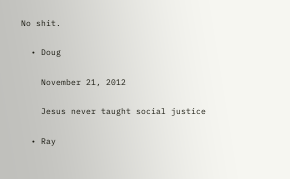No shit.

  • Doug

    November 21, 2012

    Jesus never taught social justice

  • Ray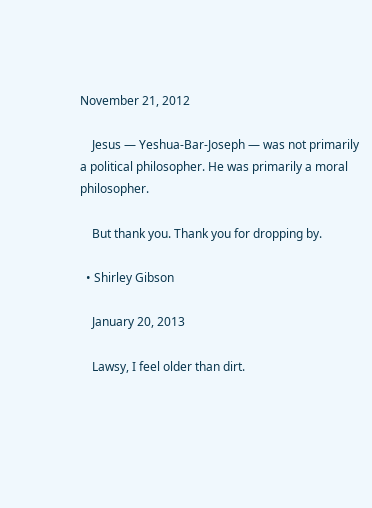November 21, 2012

    Jesus — Yeshua-Bar-Joseph — was not primarily a political philosopher. He was primarily a moral philosopher.

    But thank you. Thank you for dropping by.

  • Shirley Gibson

    January 20, 2013

    Lawsy, I feel older than dirt.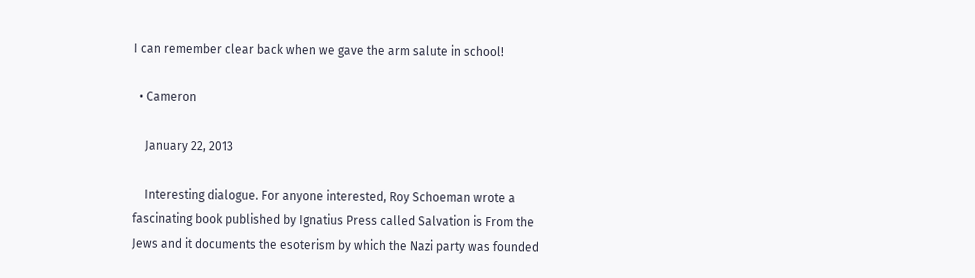I can remember clear back when we gave the arm salute in school!

  • Cameron

    January 22, 2013

    Interesting dialogue. For anyone interested, Roy Schoeman wrote a fascinating book published by Ignatius Press called Salvation is From the Jews and it documents the esoterism by which the Nazi party was founded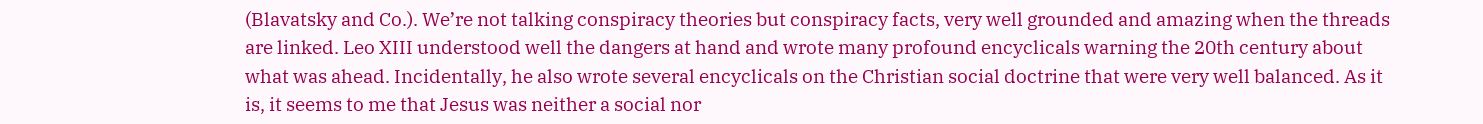(Blavatsky and Co.). We’re not talking conspiracy theories but conspiracy facts, very well grounded and amazing when the threads are linked. Leo XIII understood well the dangers at hand and wrote many profound encyclicals warning the 20th century about what was ahead. Incidentally, he also wrote several encyclicals on the Christian social doctrine that were very well balanced. As it is, it seems to me that Jesus was neither a social nor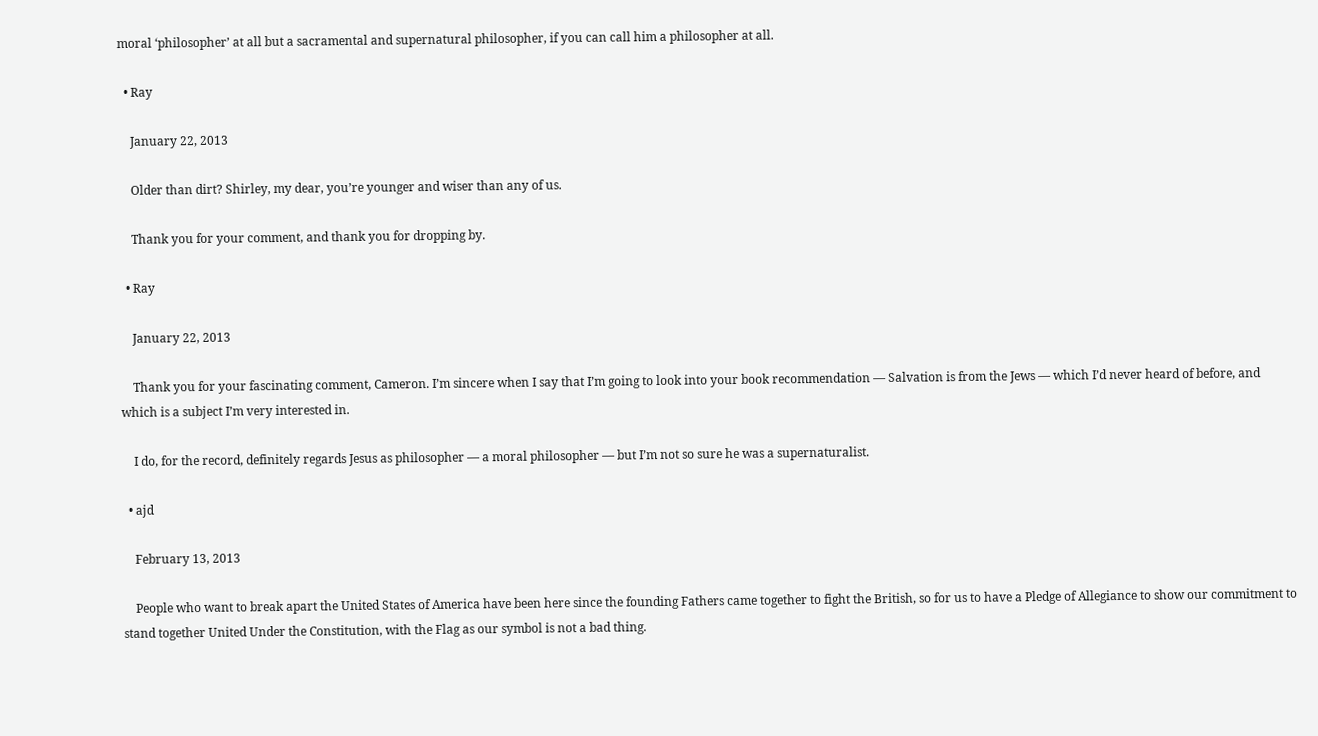moral ‘philosopher’ at all but a sacramental and supernatural philosopher, if you can call him a philosopher at all.

  • Ray

    January 22, 2013

    Older than dirt? Shirley, my dear, you’re younger and wiser than any of us.

    Thank you for your comment, and thank you for dropping by.

  • Ray

    January 22, 2013

    Thank you for your fascinating comment, Cameron. I’m sincere when I say that I’m going to look into your book recommendation — Salvation is from the Jews — which I’d never heard of before, and which is a subject I’m very interested in.

    I do, for the record, definitely regards Jesus as philosopher — a moral philosopher — but I’m not so sure he was a supernaturalist.

  • ajd

    February 13, 2013

    People who want to break apart the United States of America have been here since the founding Fathers came together to fight the British, so for us to have a Pledge of Allegiance to show our commitment to stand together United Under the Constitution, with the Flag as our symbol is not a bad thing.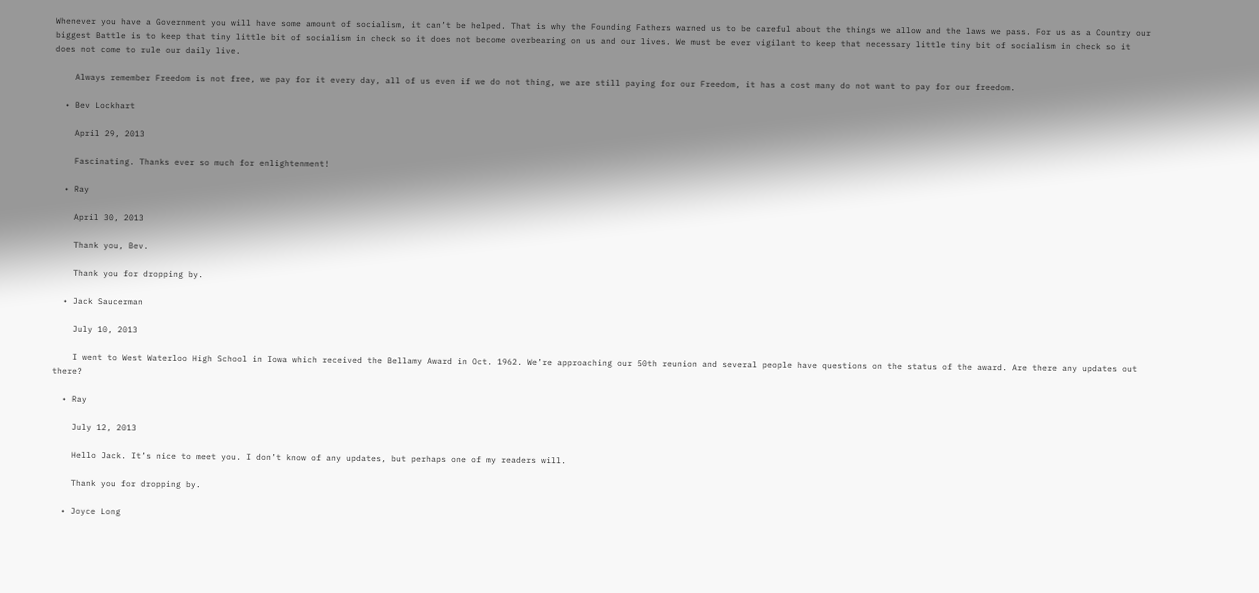Whenever you have a Government you will have some amount of socialism, it can’t be helped. That is why the Founding Fathers warned us to be careful about the things we allow and the laws we pass. For us as a Country our biggest Battle is to keep that tiny little bit of socialism in check so it does not become overbearing on us and our lives. We must be ever vigilant to keep that necessary little tiny bit of socialism in check so it does not come to rule our daily live.

    Always remember Freedom is not free, we pay for it every day, all of us even if we do not thing, we are still paying for our Freedom, it has a cost many do not want to pay for our freedom.

  • Bev Lockhart

    April 29, 2013

    Fascinating. Thanks ever so much for enlightenment!

  • Ray

    April 30, 2013

    Thank you, Bev.

    Thank you for dropping by.

  • Jack Saucerman

    July 10, 2013

    I went to West Waterloo High School in Iowa which received the Bellamy Award in Oct. 1962. We’re approaching our 50th reunion and several people have questions on the status of the award. Are there any updates out there?

  • Ray

    July 12, 2013

    Hello Jack. It’s nice to meet you. I don’t know of any updates, but perhaps one of my readers will.

    Thank you for dropping by.

  • Joyce Long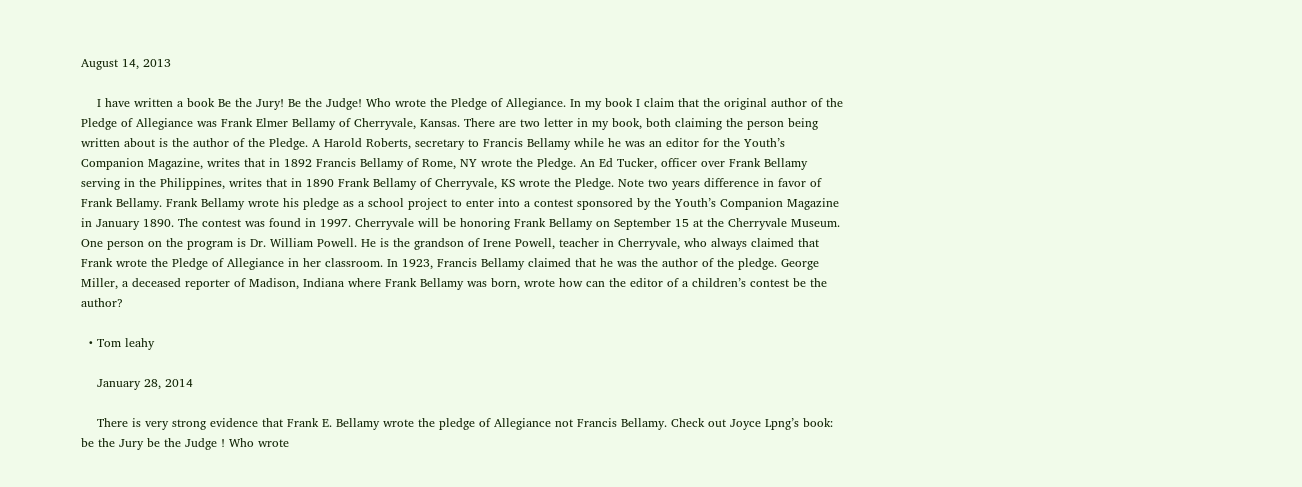August 14, 2013

    I have written a book Be the Jury! Be the Judge! Who wrote the Pledge of Allegiance. In my book I claim that the original author of the Pledge of Allegiance was Frank Elmer Bellamy of Cherryvale, Kansas. There are two letter in my book, both claiming the person being written about is the author of the Pledge. A Harold Roberts, secretary to Francis Bellamy while he was an editor for the Youth’s Companion Magazine, writes that in 1892 Francis Bellamy of Rome, NY wrote the Pledge. An Ed Tucker, officer over Frank Bellamy serving in the Philippines, writes that in 1890 Frank Bellamy of Cherryvale, KS wrote the Pledge. Note two years difference in favor of Frank Bellamy. Frank Bellamy wrote his pledge as a school project to enter into a contest sponsored by the Youth’s Companion Magazine in January 1890. The contest was found in 1997. Cherryvale will be honoring Frank Bellamy on September 15 at the Cherryvale Museum. One person on the program is Dr. William Powell. He is the grandson of Irene Powell, teacher in Cherryvale, who always claimed that Frank wrote the Pledge of Allegiance in her classroom. In 1923, Francis Bellamy claimed that he was the author of the pledge. George Miller, a deceased reporter of Madison, Indiana where Frank Bellamy was born, wrote how can the editor of a children’s contest be the author?

  • Tom leahy

    January 28, 2014

    There is very strong evidence that Frank E. Bellamy wrote the pledge of Allegiance not Francis Bellamy. Check out Joyce Lpng’s book: be the Jury be the Judge ! Who wrote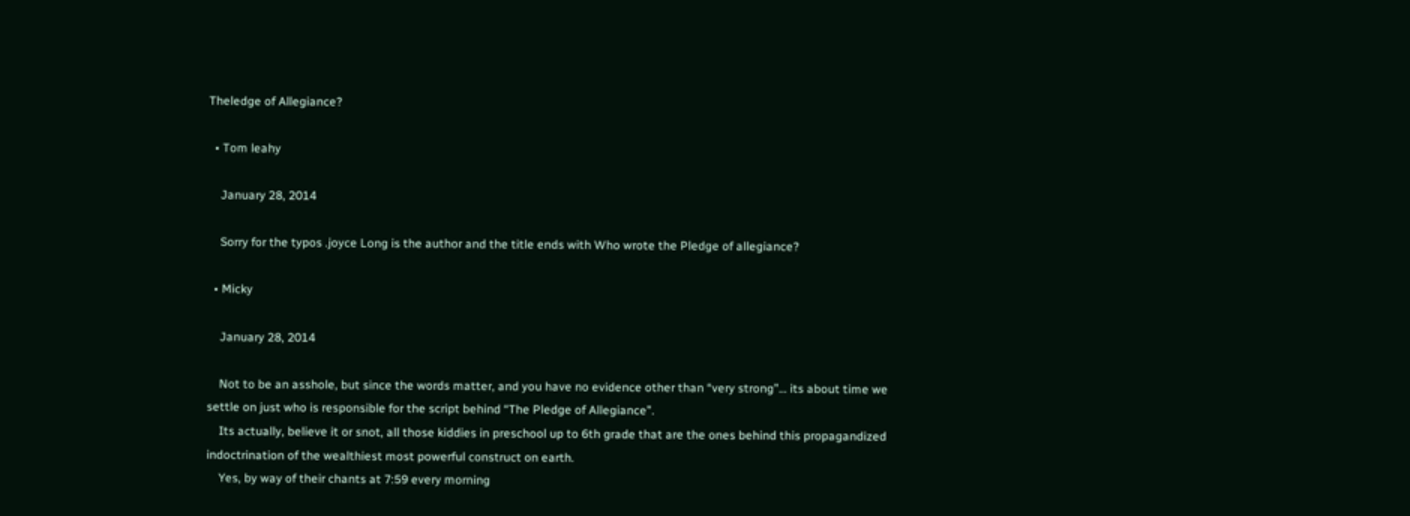Theledge of Allegiance?

  • Tom leahy

    January 28, 2014

    Sorry for the typos .joyce Long is the author and the title ends with Who wrote the Pledge of allegiance?

  • Micky

    January 28, 2014

    Not to be an asshole, but since the words matter, and you have no evidence other than “very strong”… its about time we settle on just who is responsible for the script behind “The Pledge of Allegiance”.
    Its actually, believe it or snot, all those kiddies in preschool up to 6th grade that are the ones behind this propagandized indoctrination of the wealthiest most powerful construct on earth.
    Yes, by way of their chants at 7:59 every morning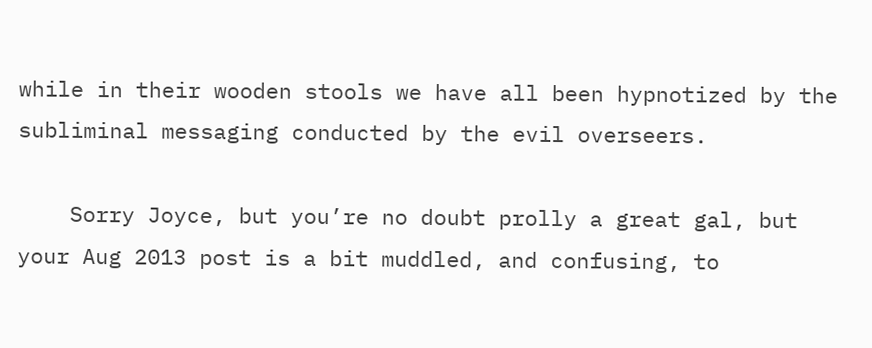while in their wooden stools we have all been hypnotized by the subliminal messaging conducted by the evil overseers.

    Sorry Joyce, but you’re no doubt prolly a great gal, but your Aug 2013 post is a bit muddled, and confusing, to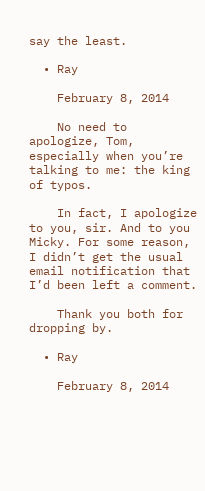say the least.

  • Ray

    February 8, 2014

    No need to apologize, Tom, especially when you’re talking to me: the king of typos.

    In fact, I apologize to you, sir. And to you Micky. For some reason, I didn’t get the usual email notification that I’d been left a comment.

    Thank you both for dropping by.

  • Ray

    February 8, 2014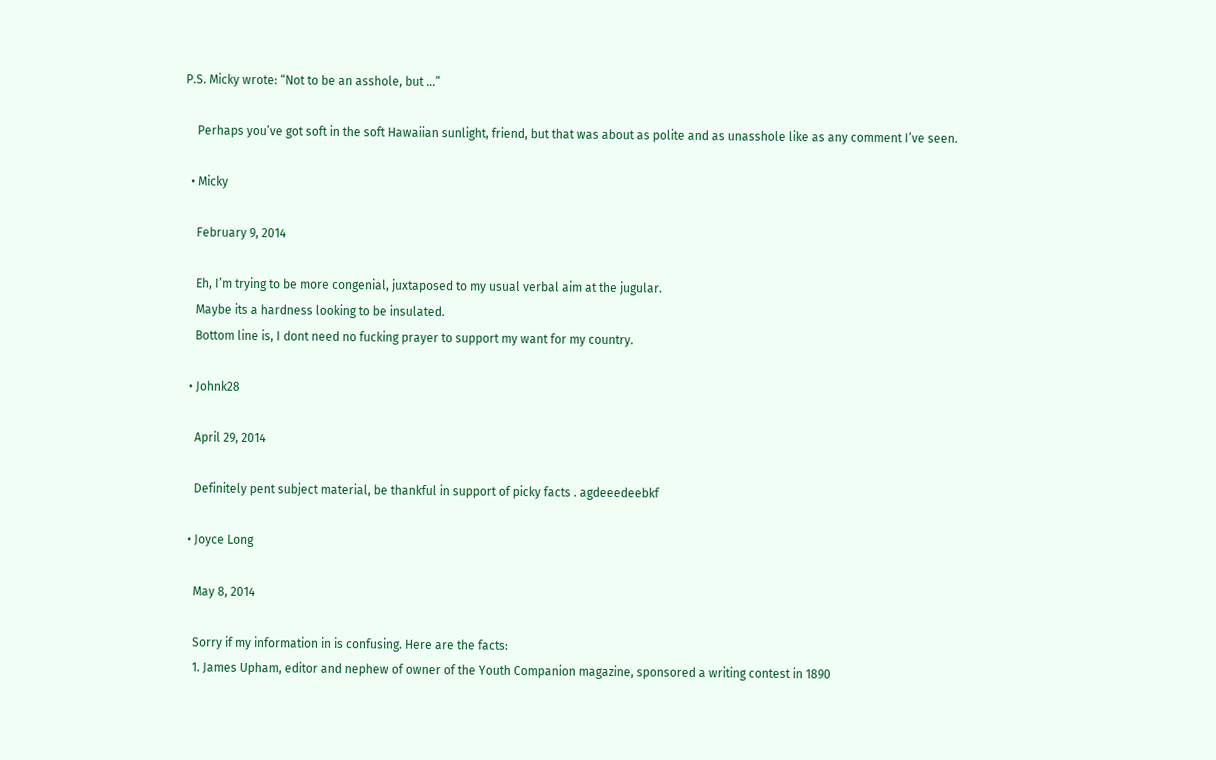P.S. Micky wrote: “Not to be an asshole, but …”

    Perhaps you’ve got soft in the soft Hawaiian sunlight, friend, but that was about as polite and as unasshole like as any comment I’ve seen.

  • Micky

    February 9, 2014

    Eh, I’m trying to be more congenial, juxtaposed to my usual verbal aim at the jugular.
    Maybe its a hardness looking to be insulated.
    Bottom line is, I dont need no fucking prayer to support my want for my country.

  • Johnk28

    April 29, 2014

    Definitely pent subject material, be thankful in support of picky facts . agdeeedeebkf

  • Joyce Long

    May 8, 2014

    Sorry if my information in is confusing. Here are the facts:
    1. James Upham, editor and nephew of owner of the Youth Companion magazine, sponsored a writing contest in 1890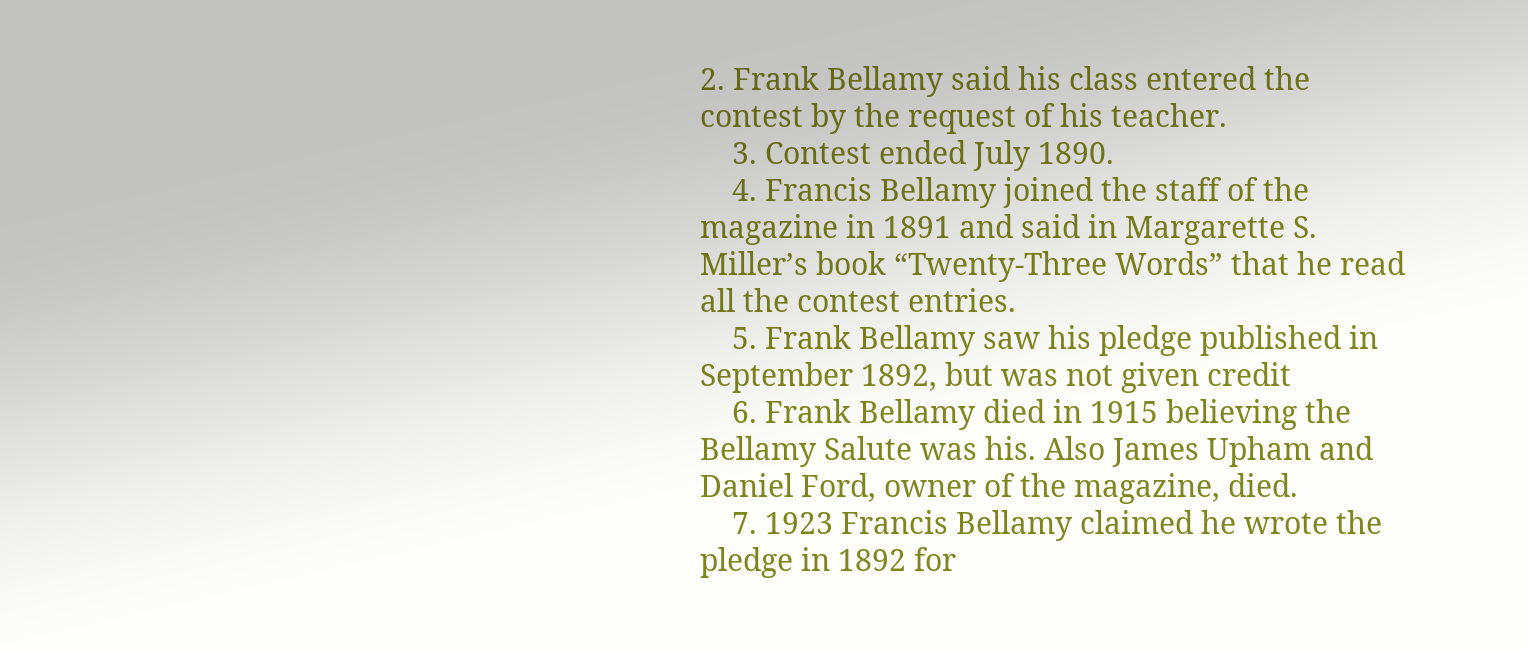2. Frank Bellamy said his class entered the contest by the request of his teacher.
    3. Contest ended July 1890.
    4. Francis Bellamy joined the staff of the magazine in 1891 and said in Margarette S. Miller’s book “Twenty-Three Words” that he read all the contest entries.
    5. Frank Bellamy saw his pledge published in September 1892, but was not given credit
    6. Frank Bellamy died in 1915 believing the Bellamy Salute was his. Also James Upham and Daniel Ford, owner of the magazine, died.
    7. 1923 Francis Bellamy claimed he wrote the pledge in 1892 for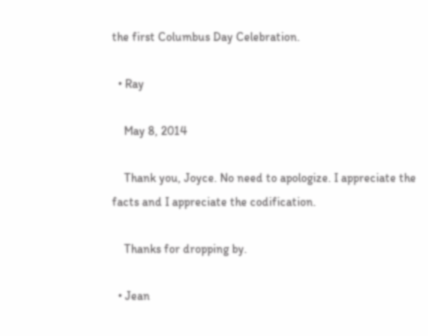the first Columbus Day Celebration.

  • Ray

    May 8, 2014

    Thank you, Joyce. No need to apologize. I appreciate the facts and I appreciate the codification.

    Thanks for dropping by.

  • Jean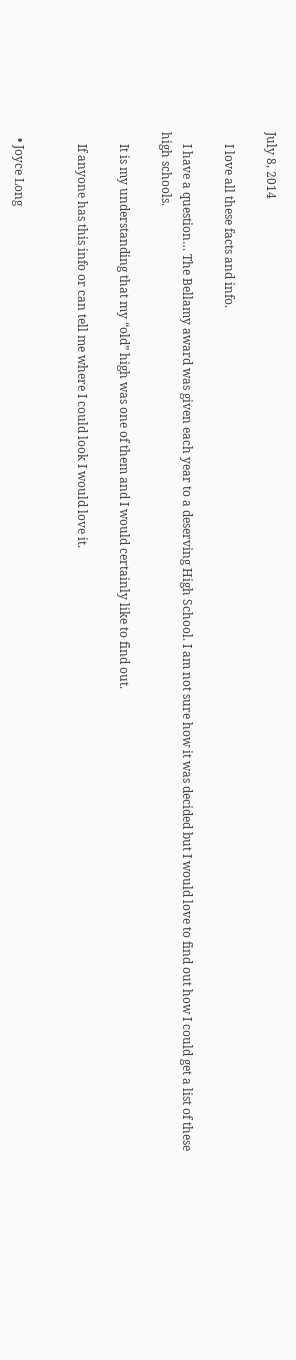July 8, 2014

    I love all these facts and info.

    I have a question… The Bellamy award was given each year to a deserving High School. I am not sure how it was decided but I would love to find out how I could get a list of these high schools.

    It is my understanding that my “old” high was one of them and I would certainly like to find out.

    If anyone has this info or can tell me where I could look I would love it.


  • Joyce Long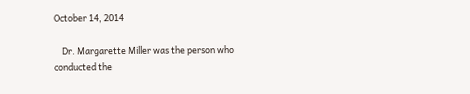October 14, 2014

    Dr. Margarette Miller was the person who conducted the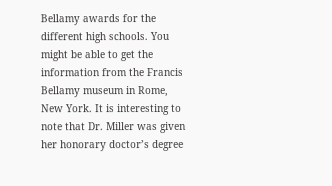Bellamy awards for the different high schools. You might be able to get the information from the Francis Bellamy museum in Rome, New York. It is interesting to note that Dr. Miller was given her honorary doctor’s degree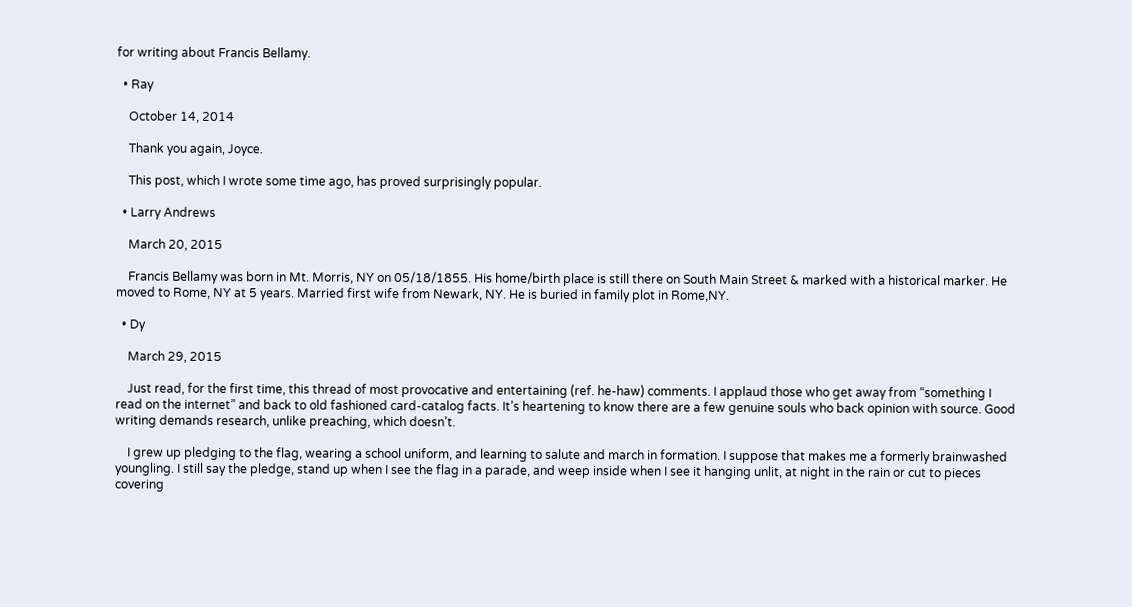for writing about Francis Bellamy.

  • Ray

    October 14, 2014

    Thank you again, Joyce.

    This post, which I wrote some time ago, has proved surprisingly popular.

  • Larry Andrews

    March 20, 2015

    Francis Bellamy was born in Mt. Morris, NY on 05/18/1855. His home/birth place is still there on South Main Street & marked with a historical marker. He moved to Rome, NY at 5 years. Married first wife from Newark, NY. He is buried in family plot in Rome,NY.

  • Dy

    March 29, 2015

    Just read, for the first time, this thread of most provocative and entertaining (ref. he-haw) comments. I applaud those who get away from “something I read on the internet” and back to old fashioned card-catalog facts. It’s heartening to know there are a few genuine souls who back opinion with source. Good writing demands research, unlike preaching, which doesn’t.

    I grew up pledging to the flag, wearing a school uniform, and learning to salute and march in formation. I suppose that makes me a formerly brainwashed youngling. I still say the pledge, stand up when I see the flag in a parade, and weep inside when I see it hanging unlit, at night in the rain or cut to pieces covering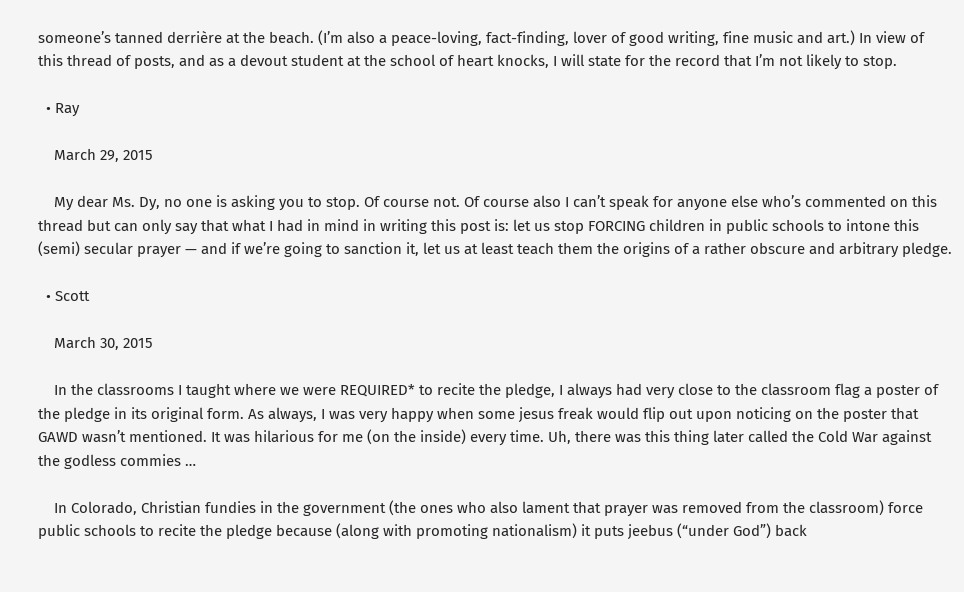someone’s tanned derrière at the beach. (I’m also a peace-loving, fact-finding, lover of good writing, fine music and art.) In view of this thread of posts, and as a devout student at the school of heart knocks, I will state for the record that I’m not likely to stop.

  • Ray

    March 29, 2015

    My dear Ms. Dy, no one is asking you to stop. Of course not. Of course also I can’t speak for anyone else who’s commented on this thread but can only say that what I had in mind in writing this post is: let us stop FORCING children in public schools to intone this (semi) secular prayer — and if we’re going to sanction it, let us at least teach them the origins of a rather obscure and arbitrary pledge.

  • Scott

    March 30, 2015

    In the classrooms I taught where we were REQUIRED* to recite the pledge, I always had very close to the classroom flag a poster of the pledge in its original form. As always, I was very happy when some jesus freak would flip out upon noticing on the poster that GAWD wasn’t mentioned. It was hilarious for me (on the inside) every time. Uh, there was this thing later called the Cold War against the godless commies …

    In Colorado, Christian fundies in the government (the ones who also lament that prayer was removed from the classroom) force public schools to recite the pledge because (along with promoting nationalism) it puts jeebus (“under God”) back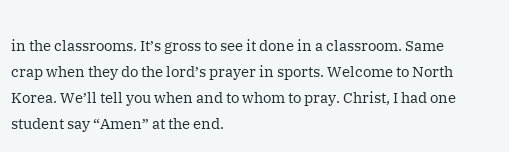in the classrooms. It’s gross to see it done in a classroom. Same crap when they do the lord’s prayer in sports. Welcome to North Korea. We’ll tell you when and to whom to pray. Christ, I had one student say “Amen” at the end.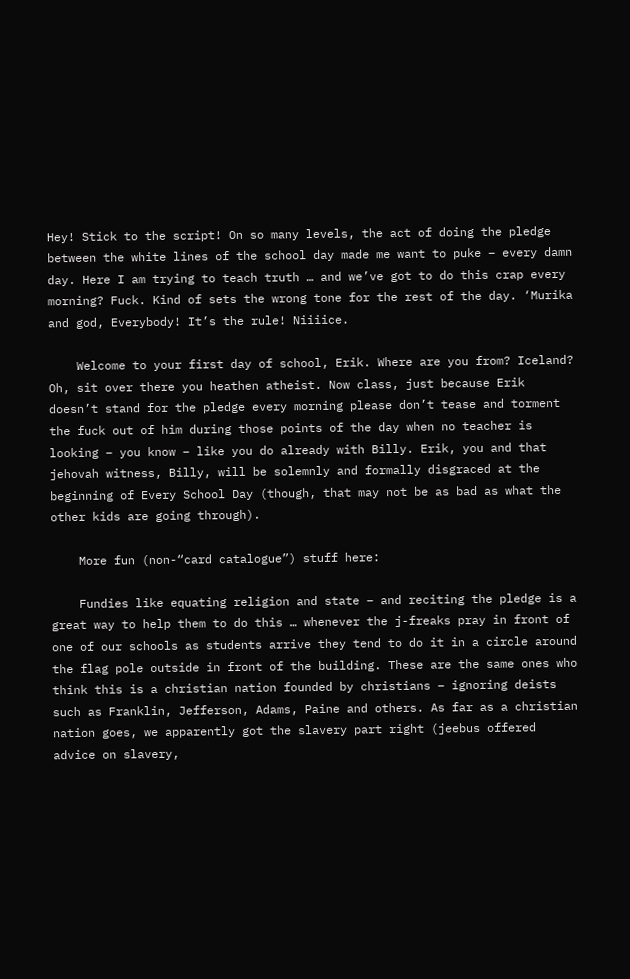Hey! Stick to the script! On so many levels, the act of doing the pledge between the white lines of the school day made me want to puke – every damn day. Here I am trying to teach truth … and we’ve got to do this crap every morning? Fuck. Kind of sets the wrong tone for the rest of the day. ‘Murika and god, Everybody! It’s the rule! Niiiice.

    Welcome to your first day of school, Erik. Where are you from? Iceland? Oh, sit over there you heathen atheist. Now class, just because Erik doesn’t stand for the pledge every morning please don’t tease and torment the fuck out of him during those points of the day when no teacher is looking – you know – like you do already with Billy. Erik, you and that jehovah witness, Billy, will be solemnly and formally disgraced at the beginning of Every School Day (though, that may not be as bad as what the other kids are going through).

    More fun (non-“card catalogue”) stuff here:

    Fundies like equating religion and state – and reciting the pledge is a great way to help them to do this … whenever the j-freaks pray in front of one of our schools as students arrive they tend to do it in a circle around the flag pole outside in front of the building. These are the same ones who think this is a christian nation founded by christians – ignoring deists such as Franklin, Jefferson, Adams, Paine and others. As far as a christian nation goes, we apparently got the slavery part right (jeebus offered advice on slavery,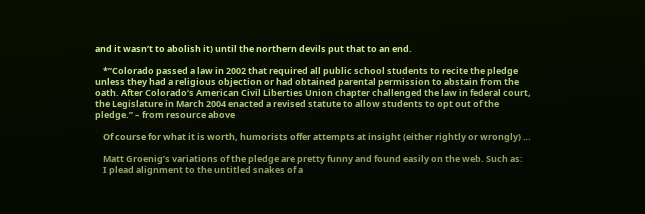and it wasn’t to abolish it) until the northern devils put that to an end.

    *”Colorado passed a law in 2002 that required all public school students to recite the pledge unless they had a religious objection or had obtained parental permission to abstain from the oath. After Colorado’s American Civil Liberties Union chapter challenged the law in federal court, the Legislature in March 2004 enacted a revised statute to allow students to opt out of the pledge.” – from resource above

    Of course for what it is worth, humorists offer attempts at insight (either rightly or wrongly) …

    Matt Groenig’s variations of the pledge are pretty funny and found easily on the web. Such as:
    I plead alignment to the untitled snakes of a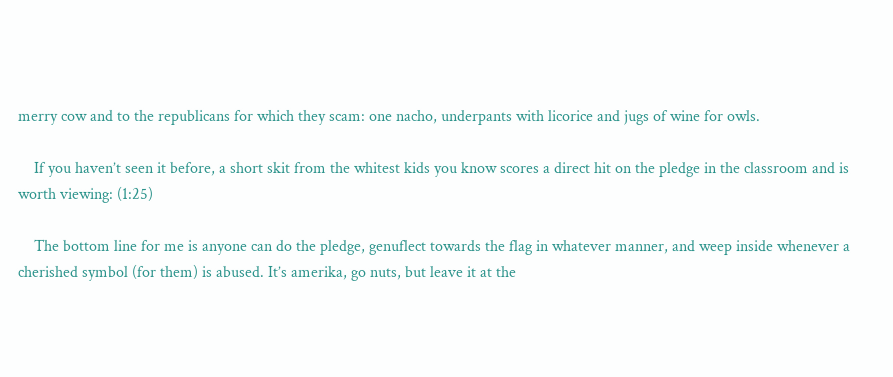merry cow and to the republicans for which they scam: one nacho, underpants with licorice and jugs of wine for owls.

    If you haven’t seen it before, a short skit from the whitest kids you know scores a direct hit on the pledge in the classroom and is worth viewing: (1:25)

    The bottom line for me is anyone can do the pledge, genuflect towards the flag in whatever manner, and weep inside whenever a cherished symbol (for them) is abused. It’s amerika, go nuts, but leave it at the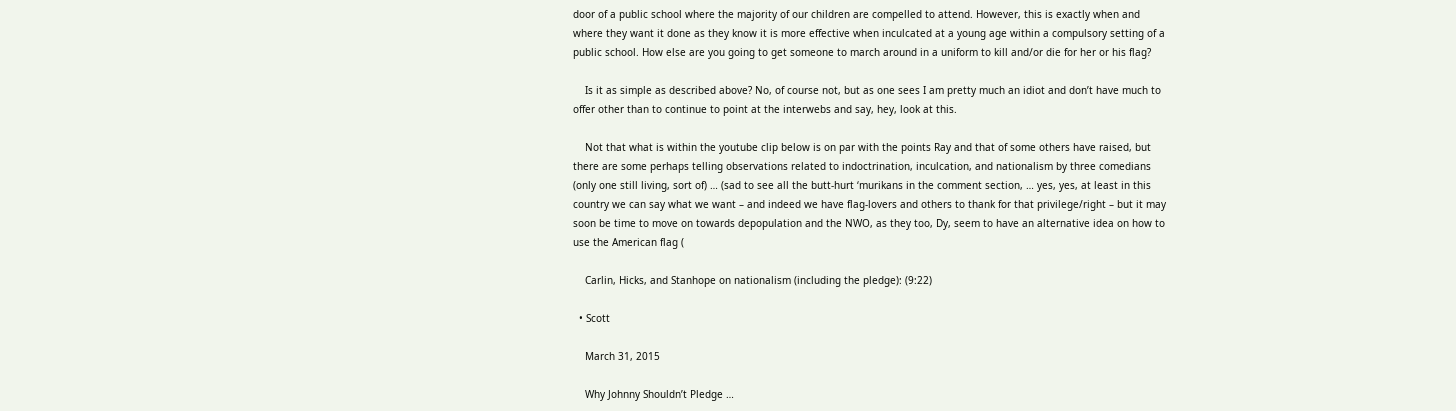door of a public school where the majority of our children are compelled to attend. However, this is exactly when and where they want it done as they know it is more effective when inculcated at a young age within a compulsory setting of a public school. How else are you going to get someone to march around in a uniform to kill and/or die for her or his flag?

    Is it as simple as described above? No, of course not, but as one sees I am pretty much an idiot and don’t have much to offer other than to continue to point at the interwebs and say, hey, look at this.

    Not that what is within the youtube clip below is on par with the points Ray and that of some others have raised, but there are some perhaps telling observations related to indoctrination, inculcation, and nationalism by three comedians (only one still living, sort of) … (sad to see all the butt-hurt ‘murikans in the comment section, … yes, yes, at least in this country we can say what we want – and indeed we have flag-lovers and others to thank for that privilege/right – but it may soon be time to move on towards depopulation and the NWO, as they too, Dy, seem to have an alternative idea on how to use the American flag (

    Carlin, Hicks, and Stanhope on nationalism (including the pledge): (9:22)

  • Scott

    March 31, 2015

    Why Johnny Shouldn’t Pledge …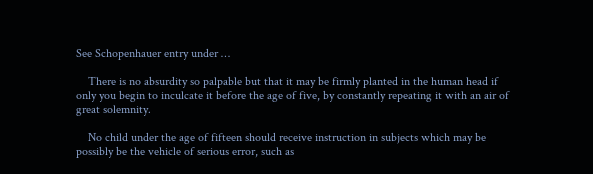See Schopenhauer entry under …

    There is no absurdity so palpable but that it may be firmly planted in the human head if only you begin to inculcate it before the age of five, by constantly repeating it with an air of great solemnity.

    No child under the age of fifteen should receive instruction in subjects which may be possibly be the vehicle of serious error, such as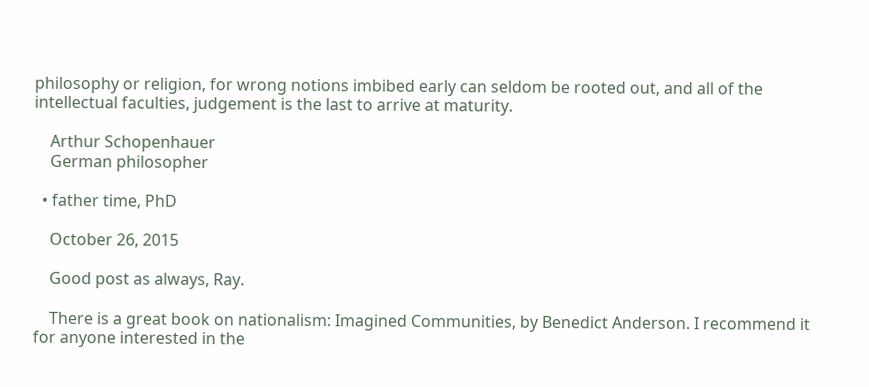philosophy or religion, for wrong notions imbibed early can seldom be rooted out, and all of the intellectual faculties, judgement is the last to arrive at maturity.

    Arthur Schopenhauer
    German philosopher

  • father time, PhD

    October 26, 2015

    Good post as always, Ray.

    There is a great book on nationalism: Imagined Communities, by Benedict Anderson. I recommend it for anyone interested in the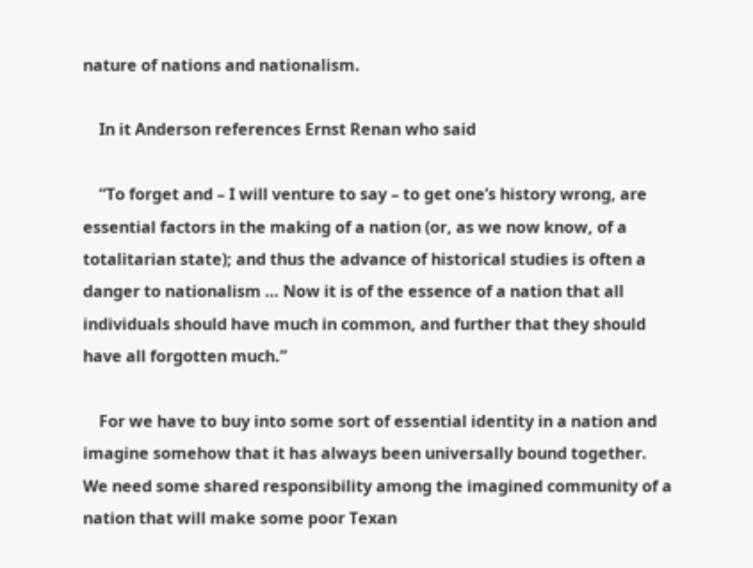nature of nations and nationalism.

    In it Anderson references Ernst Renan who said

    “To forget and – I will venture to say – to get one’s history wrong, are essential factors in the making of a nation (or, as we now know, of a totalitarian state); and thus the advance of historical studies is often a danger to nationalism … Now it is of the essence of a nation that all individuals should have much in common, and further that they should have all forgotten much.”

    For we have to buy into some sort of essential identity in a nation and imagine somehow that it has always been universally bound together. We need some shared responsibility among the imagined community of a nation that will make some poor Texan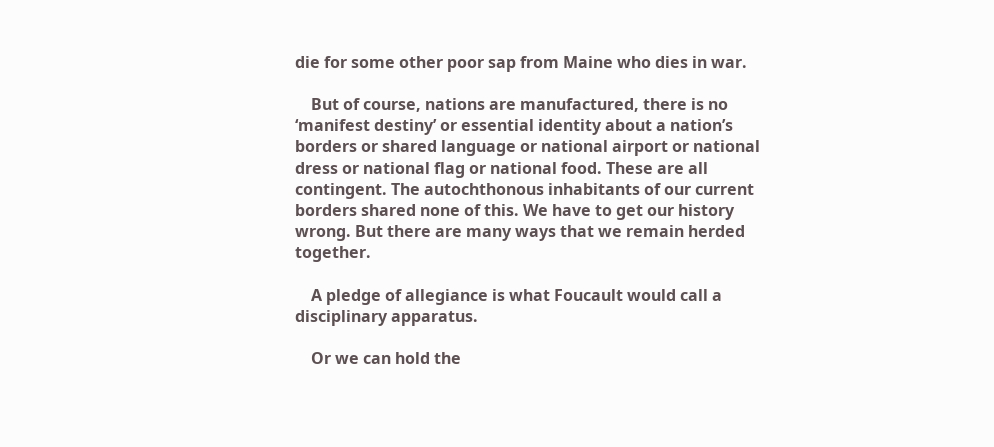die for some other poor sap from Maine who dies in war.

    But of course, nations are manufactured, there is no ‘manifest destiny’ or essential identity about a nation’s borders or shared language or national airport or national dress or national flag or national food. These are all contingent. The autochthonous inhabitants of our current borders shared none of this. We have to get our history wrong. But there are many ways that we remain herded together.

    A pledge of allegiance is what Foucault would call a disciplinary apparatus.

    Or we can hold the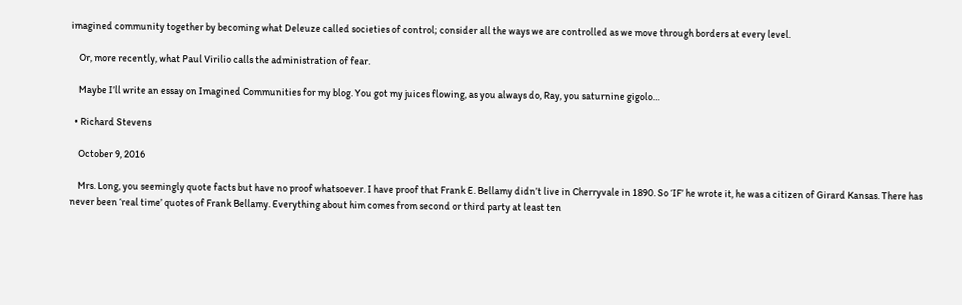imagined community together by becoming what Deleuze called societies of control; consider all the ways we are controlled as we move through borders at every level.

    Or, more recently, what Paul Virilio calls the administration of fear.

    Maybe I’ll write an essay on Imagined Communities for my blog. You got my juices flowing, as you always do, Ray, you saturnine gigolo…

  • Richard Stevens

    October 9, 2016

    Mrs. Long, you seemingly quote facts but have no proof whatsoever. I have proof that Frank E. Bellamy didn’t live in Cherryvale in 1890. So ‘IF’ he wrote it, he was a citizen of Girard Kansas. There has never been ‘real time’ quotes of Frank Bellamy. Everything about him comes from second or third party at least ten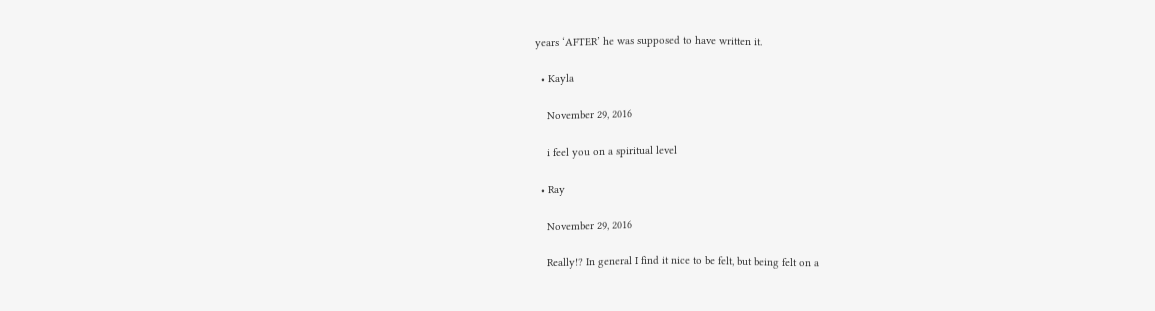years ‘AFTER’ he was supposed to have written it.

  • Kayla

    November 29, 2016

    i feel you on a spiritual level

  • Ray

    November 29, 2016

    Really!? In general I find it nice to be felt, but being felt on a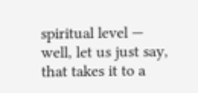spiritual level — well, let us just say, that takes it to a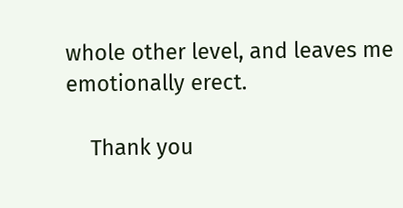whole other level, and leaves me emotionally erect.

    Thank you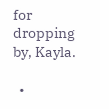for dropping by, Kayla.

  •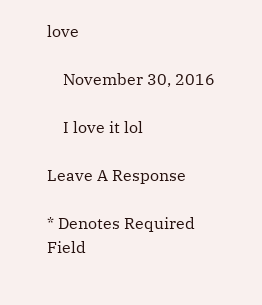love

    November 30, 2016

    I love it lol

Leave A Response

* Denotes Required Field